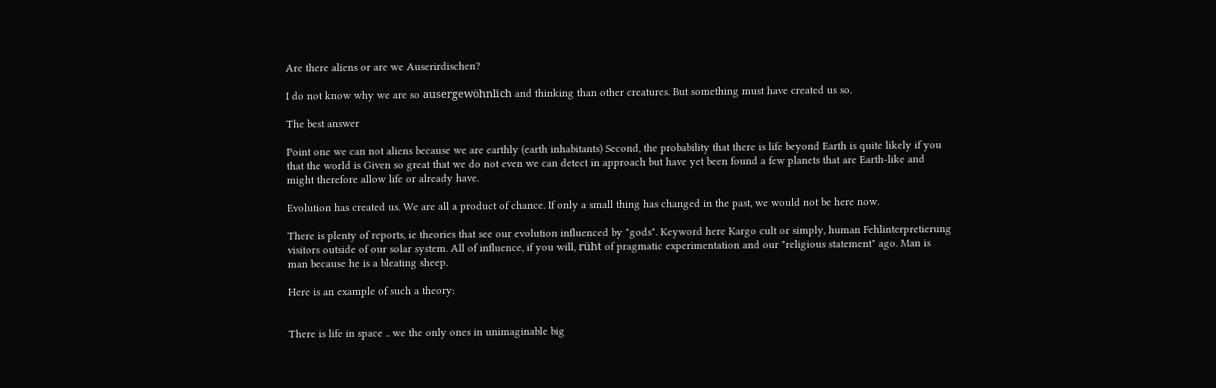Are there aliens or are we Auserirdischen?

I do not know why we are so ausergewöhnlich and thinking than other creatures. But something must have created us so.

The best answer

Point one we can not aliens because we are earthly (earth inhabitants) Second, the probability that there is life beyond Earth is quite likely if you that the world is Given so great that we do not even we can detect in approach but have yet been found a few planets that are Earth-like and might therefore allow life or already have.

Evolution has created us. We are all a product of chance. If only a small thing has changed in the past, we would not be here now.

There is plenty of reports, ie theories that see our evolution influenced by "gods". Keyword here Kargo cult or simply, human Fehlinterpretierung visitors outside of our solar system. All of influence, if you will, rüht of pragmatic experimentation and our "religious statement" ago. Man is man because he is a bleating sheep.

Here is an example of such a theory:


There is life in space .. we the only ones in unimaginable big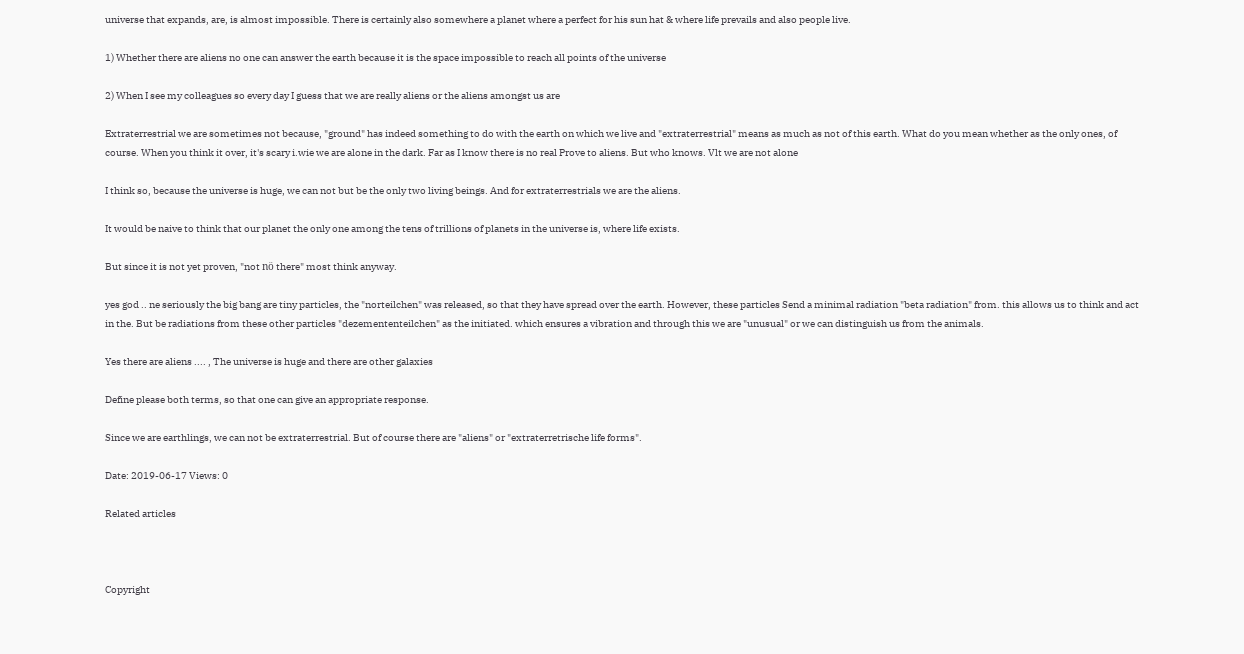universe that expands, are, is almost impossible. There is certainly also somewhere a planet where a perfect for his sun hat & where life prevails and also people live.

1) Whether there are aliens no one can answer the earth because it is the space impossible to reach all points of the universe

2) When I see my colleagues so every day I guess that we are really aliens or the aliens amongst us are

Extraterrestrial we are sometimes not because, "ground" has indeed something to do with the earth on which we live and "extraterrestrial" means as much as not of this earth. What do you mean whether as the only ones, of course. When you think it over, it's scary i.wie we are alone in the dark. Far as I know there is no real Prove to aliens. But who knows. Vlt we are not alone

I think so, because the universe is huge, we can not but be the only two living beings. And for extraterrestrials we are the aliens.

It would be naive to think that our planet the only one among the tens of trillions of planets in the universe is, where life exists.

But since it is not yet proven, "not nö there" most think anyway.

yes god .. ne seriously the big bang are tiny particles, the "norteilchen" was released, so that they have spread over the earth. However, these particles Send a minimal radiation "beta radiation" from. this allows us to think and act in the. But be radiations from these other particles "dezemententeilchen" as the initiated. which ensures a vibration and through this we are "unusual" or we can distinguish us from the animals.

Yes there are aliens .... , The universe is huge and there are other galaxies

Define please both terms, so that one can give an appropriate response.

Since we are earthlings, we can not be extraterrestrial. But of course there are "aliens" or "extraterretrische life forms".

Date: 2019-06-17 Views: 0

Related articles



Copyright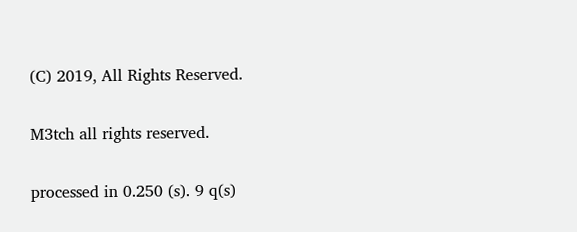(C) 2019, All Rights Reserved.

M3tch all rights reserved.

processed in 0.250 (s). 9 q(s)